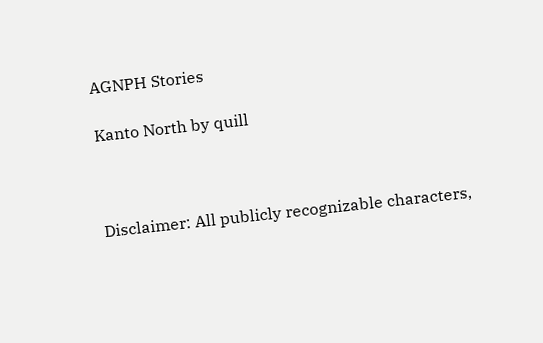AGNPH Stories

Kanto North by quill



Disclaimer: All publicly recognizable characters,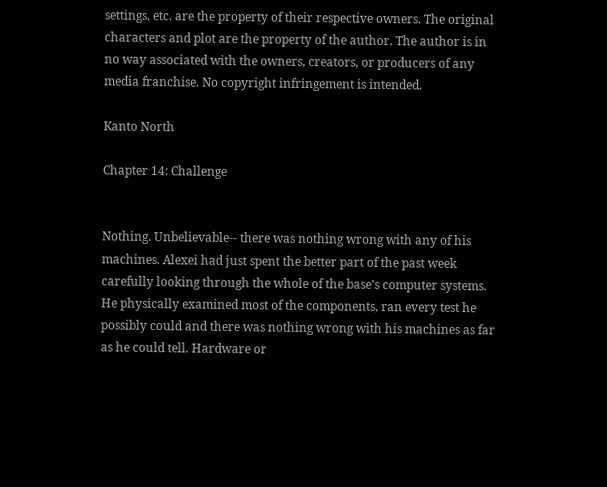settings, etc. are the property of their respective owners. The original characters and plot are the property of the author. The author is in no way associated with the owners, creators, or producers of any media franchise. No copyright infringement is intended.

Kanto North

Chapter 14: Challenge


Nothing. Unbelievable-- there was nothing wrong with any of his machines. Alexei had just spent the better part of the past week carefully looking through the whole of the base's computer systems. He physically examined most of the components, ran every test he possibly could and there was nothing wrong with his machines as far as he could tell. Hardware or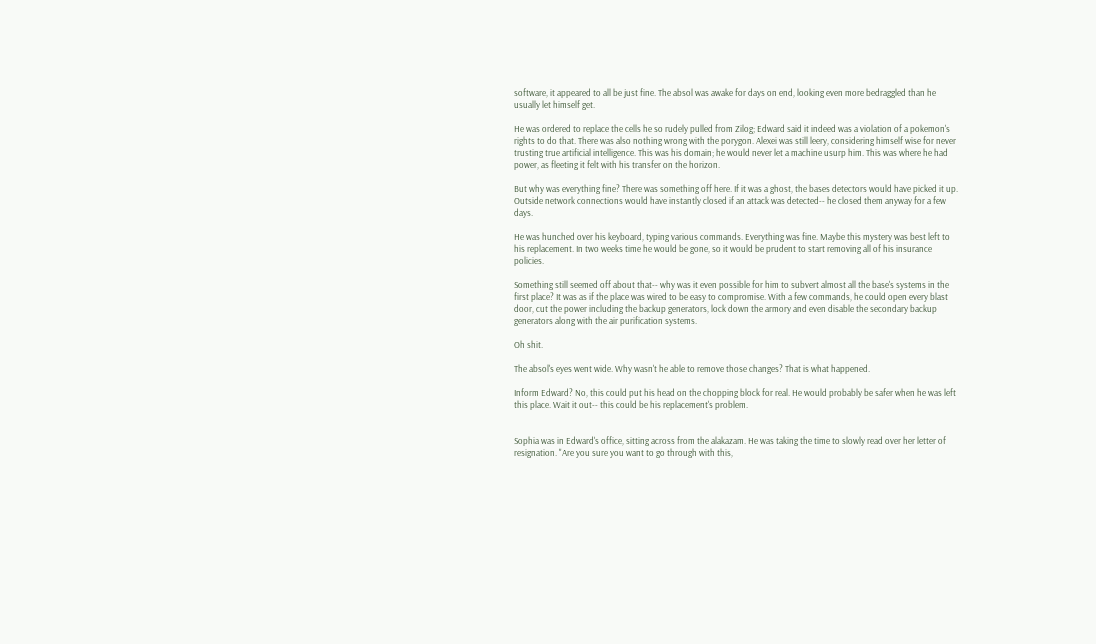software, it appeared to all be just fine. The absol was awake for days on end, looking even more bedraggled than he usually let himself get.

He was ordered to replace the cells he so rudely pulled from Zilog; Edward said it indeed was a violation of a pokemon's rights to do that. There was also nothing wrong with the porygon. Alexei was still leery, considering himself wise for never trusting true artificial intelligence. This was his domain; he would never let a machine usurp him. This was where he had power, as fleeting it felt with his transfer on the horizon.

But why was everything fine? There was something off here. If it was a ghost, the bases detectors would have picked it up. Outside network connections would have instantly closed if an attack was detected-- he closed them anyway for a few days.

He was hunched over his keyboard, typing various commands. Everything was fine. Maybe this mystery was best left to his replacement. In two weeks time he would be gone, so it would be prudent to start removing all of his insurance policies.

Something still seemed off about that-- why was it even possible for him to subvert almost all the base's systems in the first place? It was as if the place was wired to be easy to compromise. With a few commands, he could open every blast door, cut the power including the backup generators, lock down the armory and even disable the secondary backup generators along with the air purification systems.

Oh shit.

The absol's eyes went wide. Why wasn't he able to remove those changes? That is what happened.

Inform Edward? No, this could put his head on the chopping block for real. He would probably be safer when he was left this place. Wait it out-- this could be his replacement's problem.


Sophia was in Edward's office, sitting across from the alakazam. He was taking the time to slowly read over her letter of resignation. "Are you sure you want to go through with this,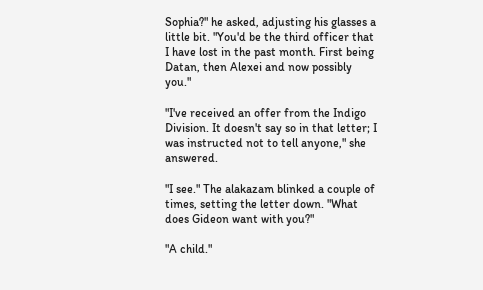Sophia?" he asked, adjusting his glasses a little bit. "You'd be the third officer that I have lost in the past month. First being Datan, then Alexei and now possibly you."

"I've received an offer from the Indigo Division. It doesn't say so in that letter; I was instructed not to tell anyone," she answered.

"I see." The alakazam blinked a couple of times, setting the letter down. "What does Gideon want with you?"

"A child."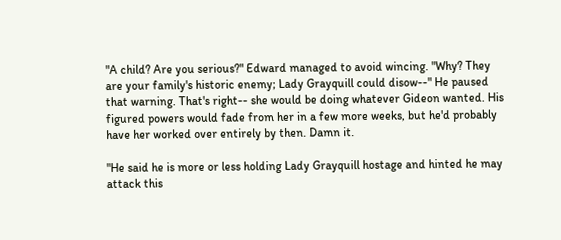"A child? Are you serious?" Edward managed to avoid wincing. "Why? They are your family's historic enemy; Lady Grayquill could disow--" He paused that warning. That's right-- she would be doing whatever Gideon wanted. His figured powers would fade from her in a few more weeks, but he'd probably have her worked over entirely by then. Damn it.

"He said he is more or less holding Lady Grayquill hostage and hinted he may attack this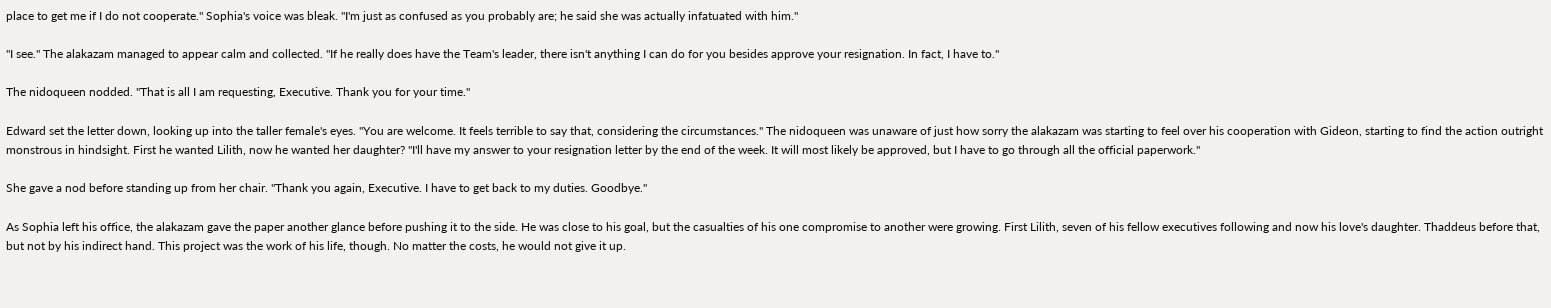place to get me if I do not cooperate." Sophia's voice was bleak. "I'm just as confused as you probably are; he said she was actually infatuated with him."

"I see." The alakazam managed to appear calm and collected. "If he really does have the Team's leader, there isn't anything I can do for you besides approve your resignation. In fact, I have to."

The nidoqueen nodded. "That is all I am requesting, Executive. Thank you for your time."

Edward set the letter down, looking up into the taller female's eyes. "You are welcome. It feels terrible to say that, considering the circumstances." The nidoqueen was unaware of just how sorry the alakazam was starting to feel over his cooperation with Gideon, starting to find the action outright monstrous in hindsight. First he wanted Lilith, now he wanted her daughter? "I'll have my answer to your resignation letter by the end of the week. It will most likely be approved, but I have to go through all the official paperwork."

She gave a nod before standing up from her chair. "Thank you again, Executive. I have to get back to my duties. Goodbye."

As Sophia left his office, the alakazam gave the paper another glance before pushing it to the side. He was close to his goal, but the casualties of his one compromise to another were growing. First Lilith, seven of his fellow executives following and now his love's daughter. Thaddeus before that, but not by his indirect hand. This project was the work of his life, though. No matter the costs, he would not give it up.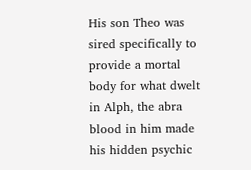His son Theo was sired specifically to provide a mortal body for what dwelt in Alph, the abra blood in him made his hidden psychic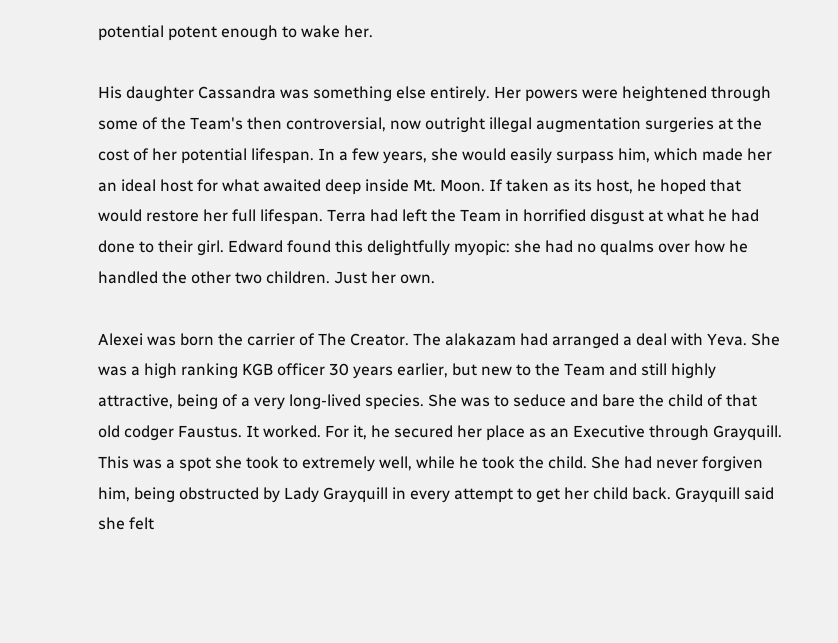potential potent enough to wake her.

His daughter Cassandra was something else entirely. Her powers were heightened through some of the Team's then controversial, now outright illegal augmentation surgeries at the cost of her potential lifespan. In a few years, she would easily surpass him, which made her an ideal host for what awaited deep inside Mt. Moon. If taken as its host, he hoped that would restore her full lifespan. Terra had left the Team in horrified disgust at what he had done to their girl. Edward found this delightfully myopic: she had no qualms over how he handled the other two children. Just her own.

Alexei was born the carrier of The Creator. The alakazam had arranged a deal with Yeva. She was a high ranking KGB officer 30 years earlier, but new to the Team and still highly attractive, being of a very long-lived species. She was to seduce and bare the child of that old codger Faustus. It worked. For it, he secured her place as an Executive through Grayquill. This was a spot she took to extremely well, while he took the child. She had never forgiven him, being obstructed by Lady Grayquill in every attempt to get her child back. Grayquill said she felt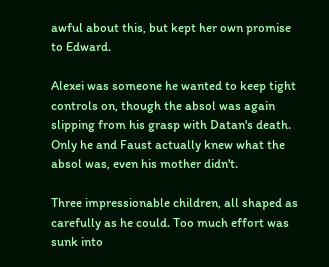awful about this, but kept her own promise to Edward.

Alexei was someone he wanted to keep tight controls on, though the absol was again slipping from his grasp with Datan's death. Only he and Faust actually knew what the absol was, even his mother didn't.

Three impressionable children, all shaped as carefully as he could. Too much effort was sunk into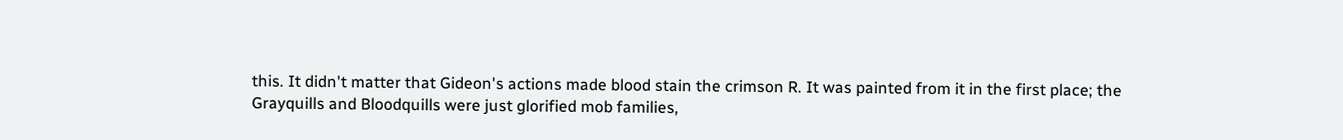this. It didn't matter that Gideon's actions made blood stain the crimson R. It was painted from it in the first place; the Grayquills and Bloodquills were just glorified mob families,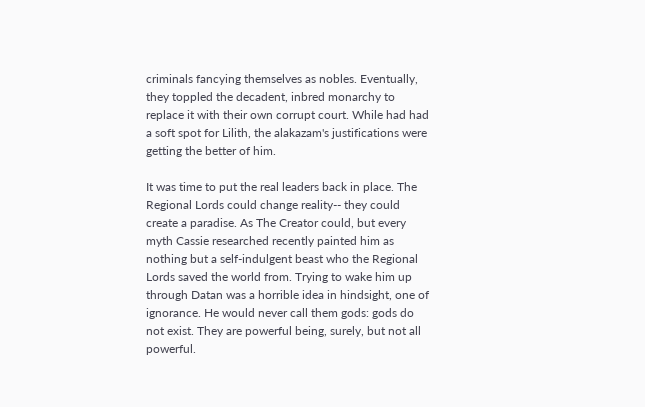criminals fancying themselves as nobles. Eventually, they toppled the decadent, inbred monarchy to replace it with their own corrupt court. While had had a soft spot for Lilith, the alakazam's justifications were getting the better of him.

It was time to put the real leaders back in place. The Regional Lords could change reality-- they could create a paradise. As The Creator could, but every myth Cassie researched recently painted him as nothing but a self-indulgent beast who the Regional Lords saved the world from. Trying to wake him up through Datan was a horrible idea in hindsight, one of ignorance. He would never call them gods: gods do not exist. They are powerful being, surely, but not all powerful.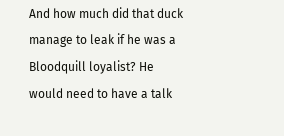And how much did that duck manage to leak if he was a Bloodquill loyalist? He would need to have a talk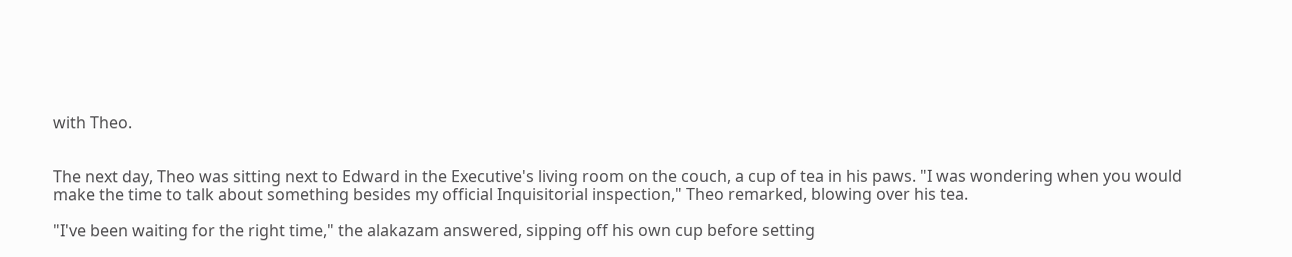with Theo.


The next day, Theo was sitting next to Edward in the Executive's living room on the couch, a cup of tea in his paws. "I was wondering when you would make the time to talk about something besides my official Inquisitorial inspection," Theo remarked, blowing over his tea.

"I've been waiting for the right time," the alakazam answered, sipping off his own cup before setting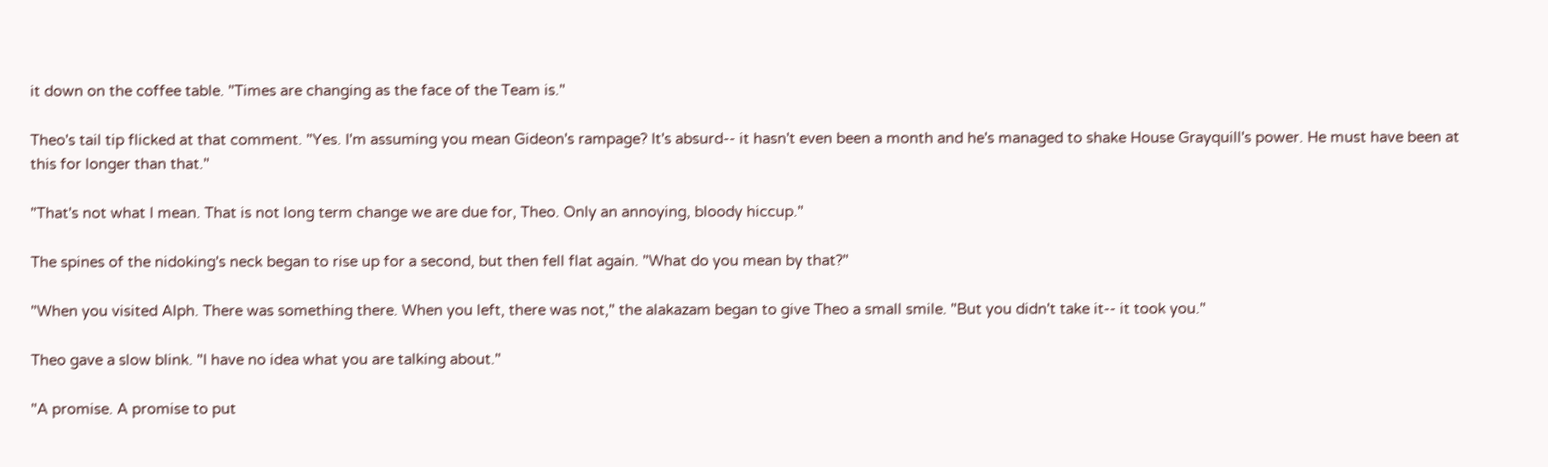it down on the coffee table. "Times are changing as the face of the Team is."

Theo's tail tip flicked at that comment. "Yes. I'm assuming you mean Gideon's rampage? It's absurd-- it hasn't even been a month and he's managed to shake House Grayquill's power. He must have been at this for longer than that."

"That's not what I mean. That is not long term change we are due for, Theo. Only an annoying, bloody hiccup."

The spines of the nidoking's neck began to rise up for a second, but then fell flat again. "What do you mean by that?"

"When you visited Alph. There was something there. When you left, there was not," the alakazam began to give Theo a small smile. "But you didn't take it-- it took you."

Theo gave a slow blink. "I have no idea what you are talking about."

"A promise. A promise to put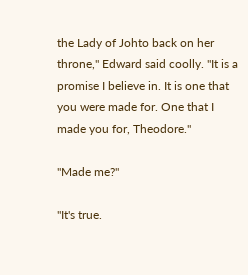the Lady of Johto back on her throne," Edward said coolly. "It is a promise I believe in. It is one that you were made for. One that I made you for, Theodore."

"Made me?"

"It's true.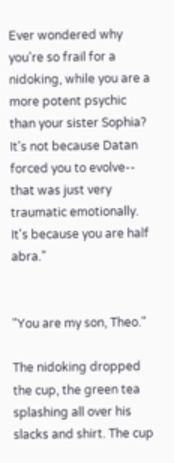Ever wondered why you're so frail for a nidoking, while you are a more potent psychic than your sister Sophia? It's not because Datan forced you to evolve-- that was just very traumatic emotionally. It's because you are half abra."


"You are my son, Theo."

The nidoking dropped the cup, the green tea splashing all over his slacks and shirt. The cup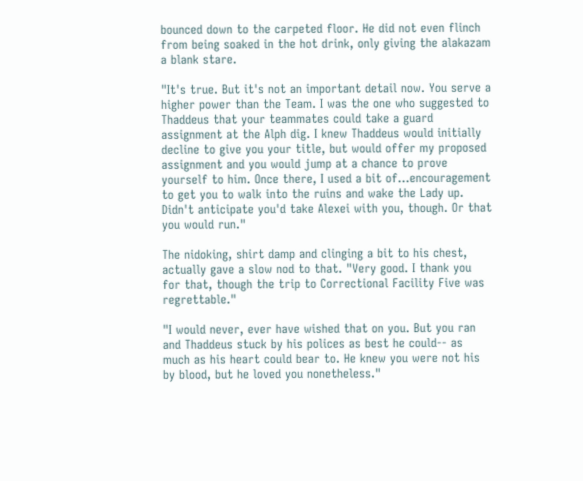bounced down to the carpeted floor. He did not even flinch from being soaked in the hot drink, only giving the alakazam a blank stare.

"It's true. But it's not an important detail now. You serve a higher power than the Team. I was the one who suggested to Thaddeus that your teammates could take a guard assignment at the Alph dig. I knew Thaddeus would initially decline to give you your title, but would offer my proposed assignment and you would jump at a chance to prove yourself to him. Once there, I used a bit of...encouragement to get you to walk into the ruins and wake the Lady up. Didn't anticipate you'd take Alexei with you, though. Or that you would run."

The nidoking, shirt damp and clinging a bit to his chest, actually gave a slow nod to that. "Very good. I thank you for that, though the trip to Correctional Facility Five was regrettable."

"I would never, ever have wished that on you. But you ran and Thaddeus stuck by his polices as best he could-- as much as his heart could bear to. He knew you were not his by blood, but he loved you nonetheless."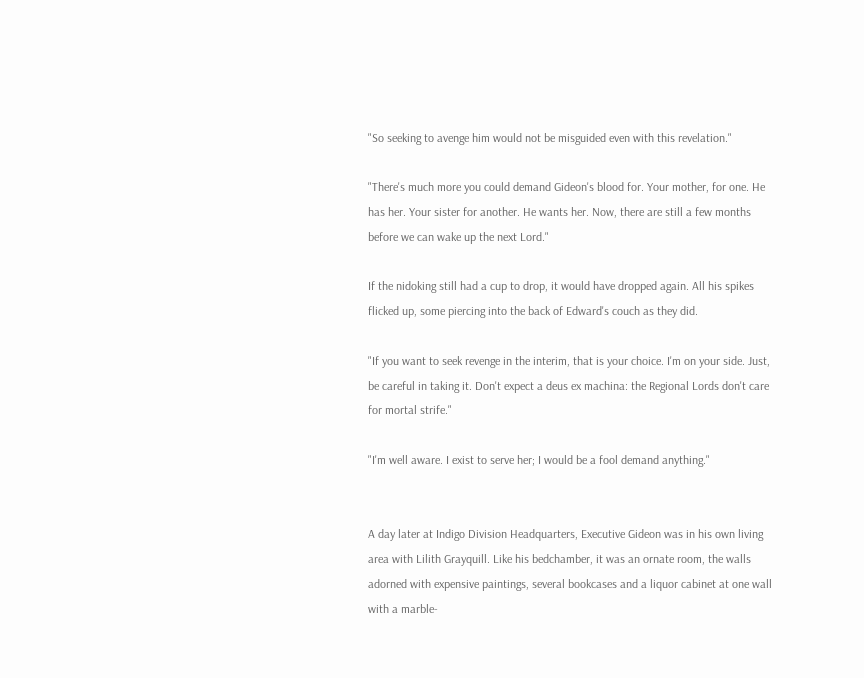"So seeking to avenge him would not be misguided even with this revelation."

"There's much more you could demand Gideon's blood for. Your mother, for one. He has her. Your sister for another. He wants her. Now, there are still a few months before we can wake up the next Lord."

If the nidoking still had a cup to drop, it would have dropped again. All his spikes flicked up, some piercing into the back of Edward's couch as they did.

"If you want to seek revenge in the interim, that is your choice. I'm on your side. Just, be careful in taking it. Don't expect a deus ex machina: the Regional Lords don't care for mortal strife."

"I'm well aware. I exist to serve her; I would be a fool demand anything."


A day later at Indigo Division Headquarters, Executive Gideon was in his own living area with Lilith Grayquill. Like his bedchamber, it was an ornate room, the walls adorned with expensive paintings, several bookcases and a liquor cabinet at one wall with a marble-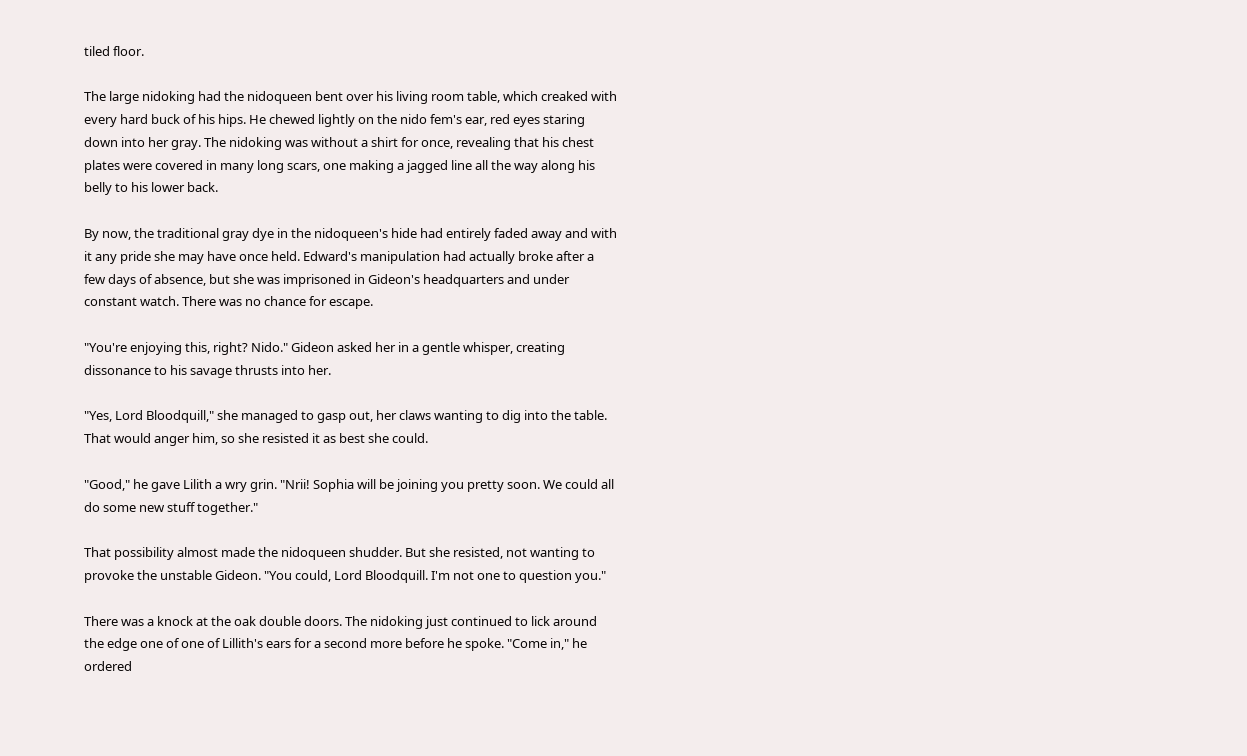tiled floor.

The large nidoking had the nidoqueen bent over his living room table, which creaked with every hard buck of his hips. He chewed lightly on the nido fem's ear, red eyes staring down into her gray. The nidoking was without a shirt for once, revealing that his chest plates were covered in many long scars, one making a jagged line all the way along his belly to his lower back.

By now, the traditional gray dye in the nidoqueen's hide had entirely faded away and with it any pride she may have once held. Edward's manipulation had actually broke after a few days of absence, but she was imprisoned in Gideon's headquarters and under constant watch. There was no chance for escape.

"You're enjoying this, right? Nido." Gideon asked her in a gentle whisper, creating dissonance to his savage thrusts into her.

"Yes, Lord Bloodquill," she managed to gasp out, her claws wanting to dig into the table. That would anger him, so she resisted it as best she could.

"Good," he gave Lilith a wry grin. "Nrii! Sophia will be joining you pretty soon. We could all do some new stuff together."

That possibility almost made the nidoqueen shudder. But she resisted, not wanting to provoke the unstable Gideon. "You could, Lord Bloodquill. I'm not one to question you."

There was a knock at the oak double doors. The nidoking just continued to lick around the edge one of one of Lillith's ears for a second more before he spoke. "Come in," he ordered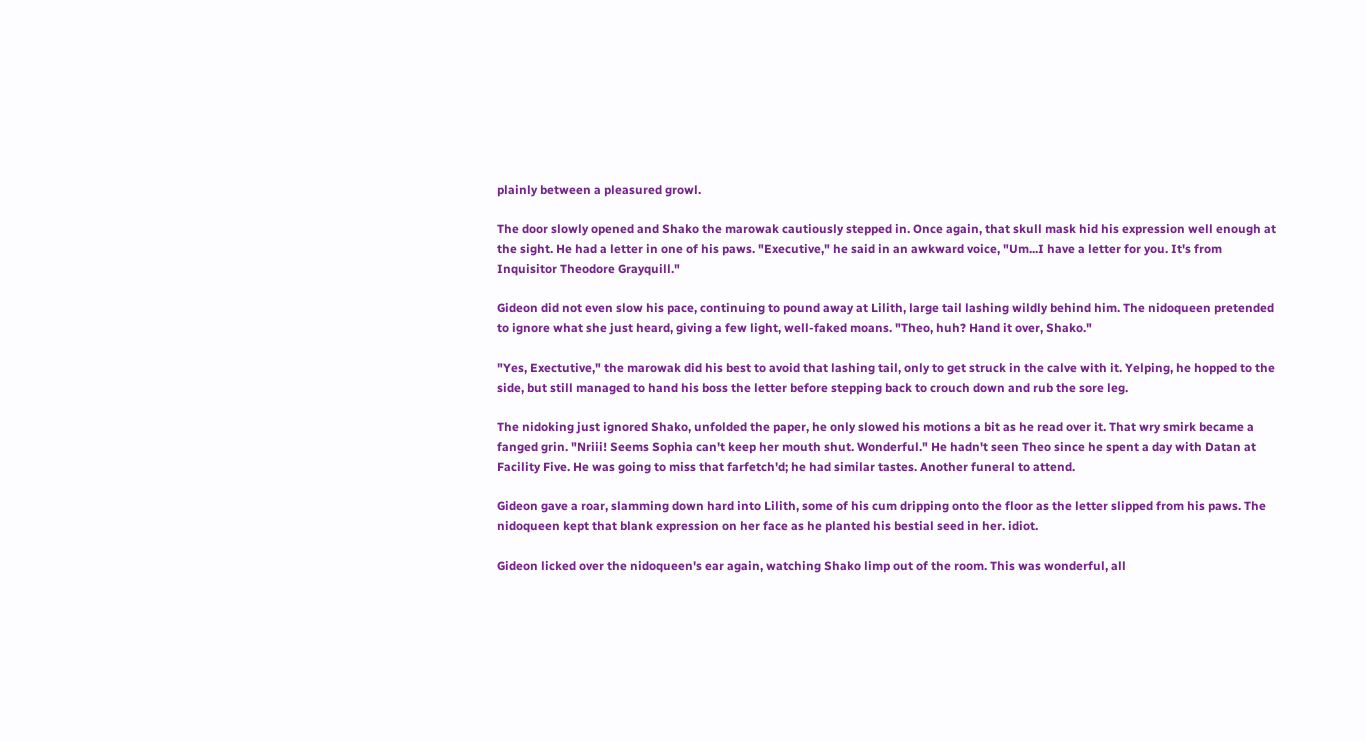plainly between a pleasured growl.

The door slowly opened and Shako the marowak cautiously stepped in. Once again, that skull mask hid his expression well enough at the sight. He had a letter in one of his paws. "Executive," he said in an awkward voice, "Um...I have a letter for you. It's from Inquisitor Theodore Grayquill."

Gideon did not even slow his pace, continuing to pound away at Lilith, large tail lashing wildly behind him. The nidoqueen pretended to ignore what she just heard, giving a few light, well-faked moans. "Theo, huh? Hand it over, Shako."

"Yes, Exectutive," the marowak did his best to avoid that lashing tail, only to get struck in the calve with it. Yelping, he hopped to the side, but still managed to hand his boss the letter before stepping back to crouch down and rub the sore leg.

The nidoking just ignored Shako, unfolded the paper, he only slowed his motions a bit as he read over it. That wry smirk became a fanged grin. "Nriii! Seems Sophia can't keep her mouth shut. Wonderful." He hadn't seen Theo since he spent a day with Datan at Facility Five. He was going to miss that farfetch'd; he had similar tastes. Another funeral to attend.

Gideon gave a roar, slamming down hard into Lilith, some of his cum dripping onto the floor as the letter slipped from his paws. The nidoqueen kept that blank expression on her face as he planted his bestial seed in her. idiot.

Gideon licked over the nidoqueen's ear again, watching Shako limp out of the room. This was wonderful, all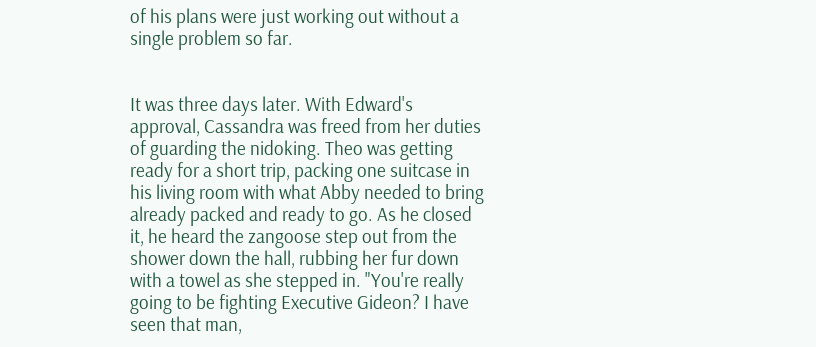of his plans were just working out without a single problem so far.


It was three days later. With Edward's approval, Cassandra was freed from her duties of guarding the nidoking. Theo was getting ready for a short trip, packing one suitcase in his living room with what Abby needed to bring already packed and ready to go. As he closed it, he heard the zangoose step out from the shower down the hall, rubbing her fur down with a towel as she stepped in. "You're really going to be fighting Executive Gideon? I have seen that man,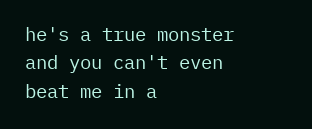he's a true monster and you can't even beat me in a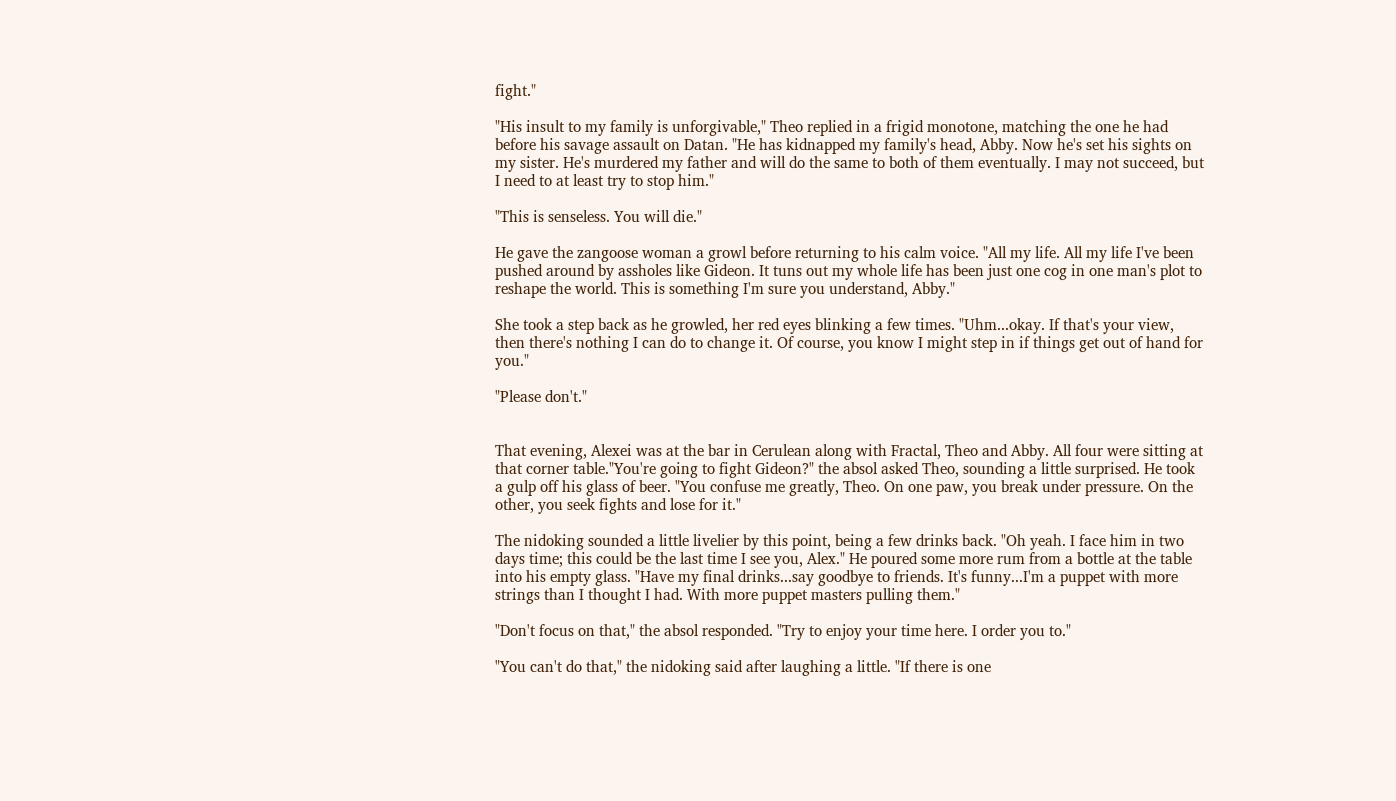fight."

"His insult to my family is unforgivable," Theo replied in a frigid monotone, matching the one he had before his savage assault on Datan. "He has kidnapped my family's head, Abby. Now he's set his sights on my sister. He's murdered my father and will do the same to both of them eventually. I may not succeed, but I need to at least try to stop him."

"This is senseless. You will die."

He gave the zangoose woman a growl before returning to his calm voice. "All my life. All my life I've been pushed around by assholes like Gideon. It tuns out my whole life has been just one cog in one man's plot to reshape the world. This is something I'm sure you understand, Abby."

She took a step back as he growled, her red eyes blinking a few times. "Uhm...okay. If that's your view, then there's nothing I can do to change it. Of course, you know I might step in if things get out of hand for you."

"Please don't."


That evening, Alexei was at the bar in Cerulean along with Fractal, Theo and Abby. All four were sitting at that corner table."You're going to fight Gideon?" the absol asked Theo, sounding a little surprised. He took a gulp off his glass of beer. "You confuse me greatly, Theo. On one paw, you break under pressure. On the other, you seek fights and lose for it."

The nidoking sounded a little livelier by this point, being a few drinks back. "Oh yeah. I face him in two days time; this could be the last time I see you, Alex." He poured some more rum from a bottle at the table into his empty glass. "Have my final drinks...say goodbye to friends. It's funny...I'm a puppet with more strings than I thought I had. With more puppet masters pulling them."

"Don't focus on that," the absol responded. "Try to enjoy your time here. I order you to."

"You can't do that," the nidoking said after laughing a little. "If there is one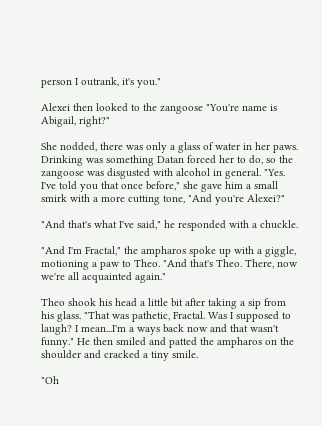person I outrank, it's you."

Alexei then looked to the zangoose "You're name is Abigail, right?"

She nodded, there was only a glass of water in her paws. Drinking was something Datan forced her to do, so the zangoose was disgusted with alcohol in general. "Yes. I've told you that once before," she gave him a small smirk with a more cutting tone, "And you're Alexei?"

"And that's what I've said," he responded with a chuckle.

"And I'm Fractal," the ampharos spoke up with a giggle, motioning a paw to Theo. "And that's Theo. There, now we're all acquainted again."

Theo shook his head a little bit after taking a sip from his glass. "That was pathetic, Fractal. Was I supposed to laugh? I mean...I'm a ways back now and that wasn't funny." He then smiled and patted the ampharos on the shoulder and cracked a tiny smile.

"Oh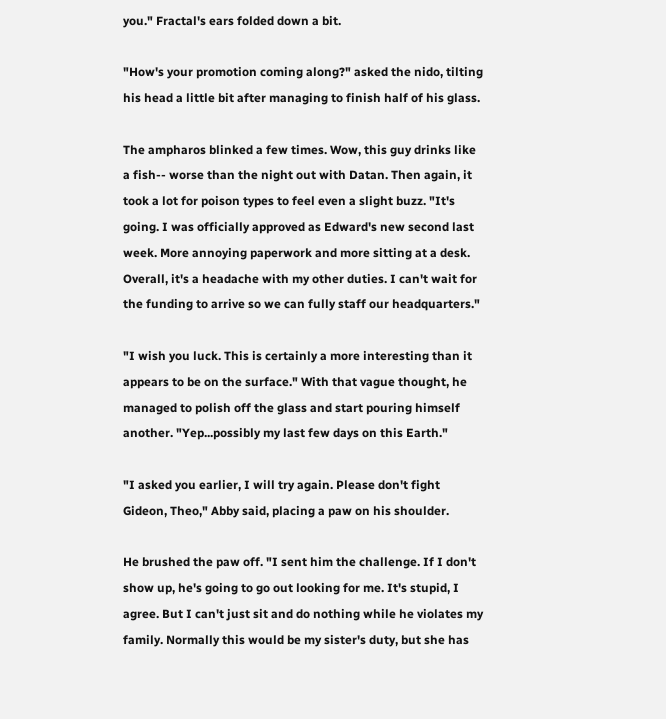you." Fractal's ears folded down a bit.

"How's your promotion coming along?" asked the nido, tilting his head a little bit after managing to finish half of his glass.

The ampharos blinked a few times. Wow, this guy drinks like a fish-- worse than the night out with Datan. Then again, it took a lot for poison types to feel even a slight buzz. "It's going. I was officially approved as Edward's new second last week. More annoying paperwork and more sitting at a desk. Overall, it's a headache with my other duties. I can't wait for the funding to arrive so we can fully staff our headquarters."

"I wish you luck. This is certainly a more interesting than it appears to be on the surface." With that vague thought, he managed to polish off the glass and start pouring himself another. "Yep...possibly my last few days on this Earth."

"I asked you earlier, I will try again. Please don't fight Gideon, Theo," Abby said, placing a paw on his shoulder.

He brushed the paw off. "I sent him the challenge. If I don't show up, he's going to go out looking for me. It's stupid, I agree. But I can't just sit and do nothing while he violates my family. Normally this would be my sister's duty, but she has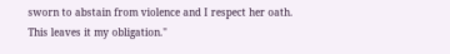sworn to abstain from violence and I respect her oath. This leaves it my obligation."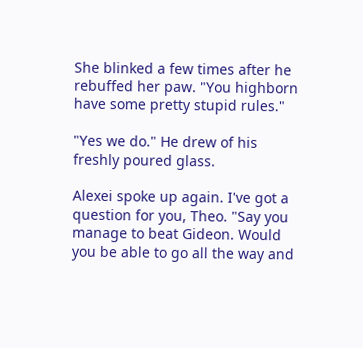She blinked a few times after he rebuffed her paw. "You highborn have some pretty stupid rules."

"Yes we do." He drew of his freshly poured glass.

Alexei spoke up again. I've got a question for you, Theo. "Say you manage to beat Gideon. Would you be able to go all the way and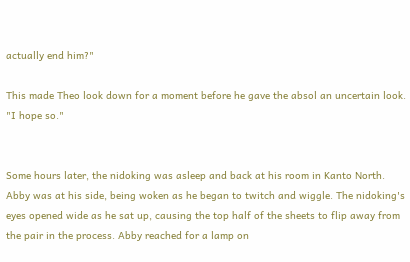actually end him?"

This made Theo look down for a moment before he gave the absol an uncertain look. "I hope so."


Some hours later, the nidoking was asleep and back at his room in Kanto North. Abby was at his side, being woken as he began to twitch and wiggle. The nidoking's eyes opened wide as he sat up, causing the top half of the sheets to flip away from the pair in the process. Abby reached for a lamp on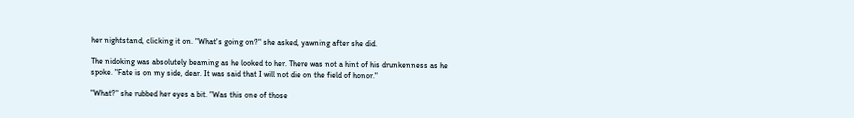her nightstand, clicking it on. "What's going on?" she asked, yawning after she did.

The nidoking was absolutely beaming as he looked to her. There was not a hint of his drunkenness as he spoke. "Fate is on my side, dear. It was said that I will not die on the field of honor."

"What?" she rubbed her eyes a bit. "Was this one of those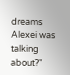dreams Alexei was talking about?"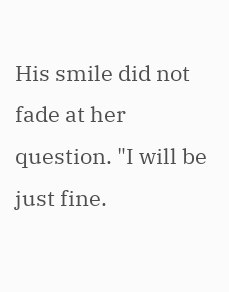His smile did not fade at her question. "I will be just fine.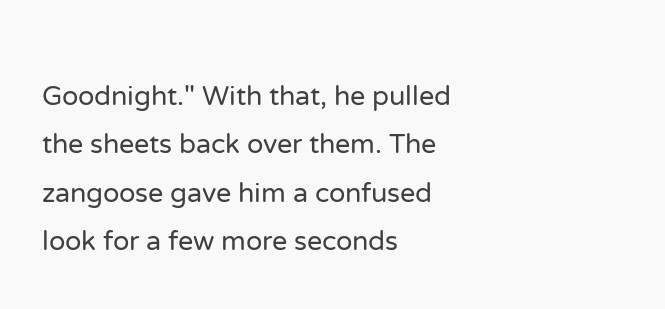Goodnight." With that, he pulled the sheets back over them. The zangoose gave him a confused look for a few more seconds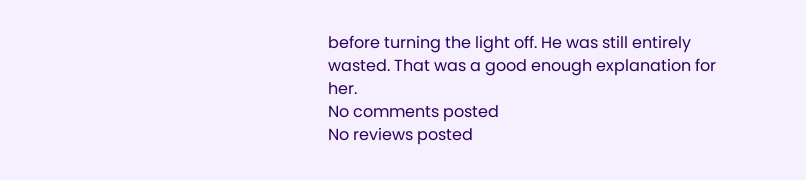before turning the light off. He was still entirely wasted. That was a good enough explanation for her.
No comments posted
No reviews posted